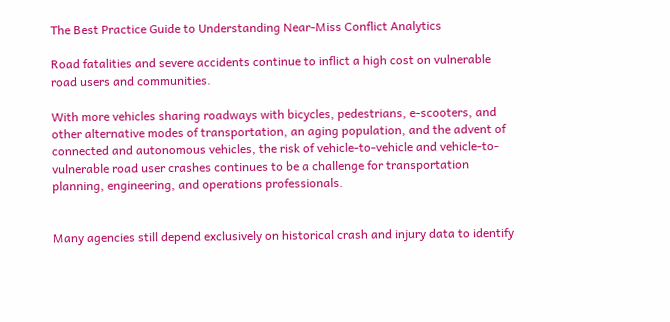The Best Practice Guide to Understanding Near-Miss Conflict Analytics

Road fatalities and severe accidents continue to inflict a high cost on vulnerable road users and communities.

With more vehicles sharing roadways with bicycles, pedestrians, e-scooters, and other alternative modes of transportation, an aging population, and the advent of connected and autonomous vehicles, the risk of vehicle-to-vehicle and vehicle-to-vulnerable road user crashes continues to be a challenge for transportation planning, engineering, and operations professionals.


Many agencies still depend exclusively on historical crash and injury data to identify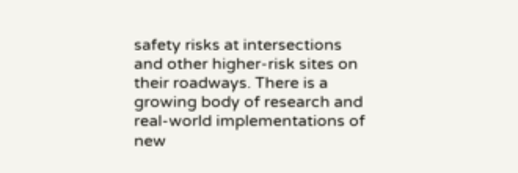safety risks at intersections and other higher-risk sites on their roadways. There is a growing body of research and real-world implementations of new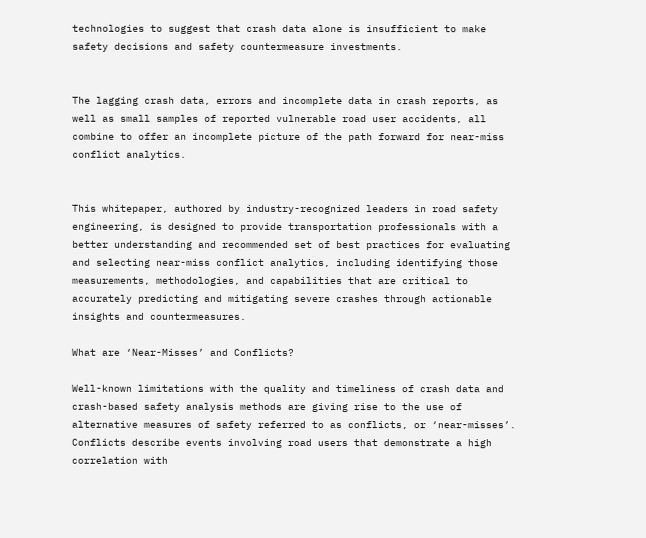technologies to suggest that crash data alone is insufficient to make safety decisions and safety countermeasure investments.


The lagging crash data, errors and incomplete data in crash reports, as well as small samples of reported vulnerable road user accidents, all combine to offer an incomplete picture of the path forward for near-miss conflict analytics.


This whitepaper, authored by industry-recognized leaders in road safety engineering, is designed to provide transportation professionals with a better understanding and recommended set of best practices for evaluating and selecting near-miss conflict analytics, including identifying those measurements, methodologies, and capabilities that are critical to accurately predicting and mitigating severe crashes through actionable insights and countermeasures.

What are ‘Near-Misses’ and Conflicts?

Well-known limitations with the quality and timeliness of crash data and crash-based safety analysis methods are giving rise to the use of alternative measures of safety referred to as conflicts, or ‘near-misses’. Conflicts describe events involving road users that demonstrate a high correlation with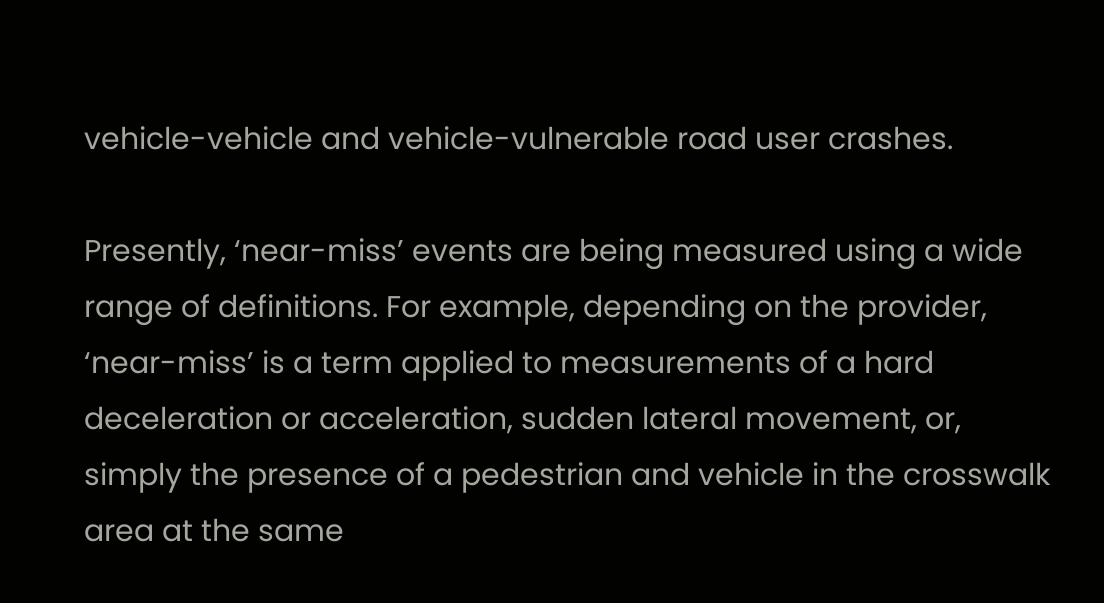vehicle-vehicle and vehicle-vulnerable road user crashes.

Presently, ‘near-miss’ events are being measured using a wide range of definitions. For example, depending on the provider, ‘near-miss’ is a term applied to measurements of a hard deceleration or acceleration, sudden lateral movement, or, simply the presence of a pedestrian and vehicle in the crosswalk area at the same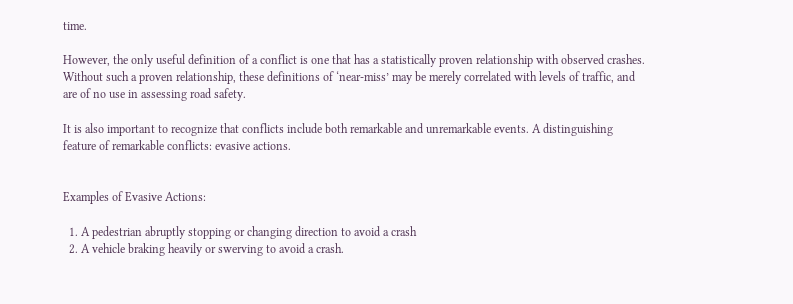time.

However, the only useful definition of a conflict is one that has a statistically proven relationship with observed crashes. Without such a proven relationship, these definitions of ‘near-miss’ may be merely correlated with levels of traffic, and are of no use in assessing road safety.

It is also important to recognize that conflicts include both remarkable and unremarkable events. A distinguishing feature of remarkable conflicts: evasive actions.


Examples of Evasive Actions:

  1. A pedestrian abruptly stopping or changing direction to avoid a crash
  2. A vehicle braking heavily or swerving to avoid a crash.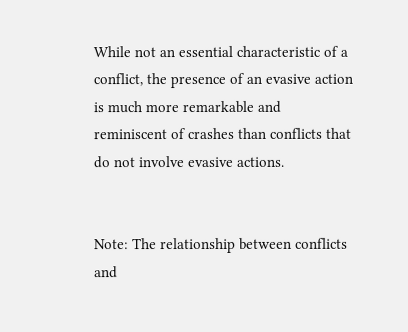While not an essential characteristic of a conflict, the presence of an evasive action is much more remarkable and reminiscent of crashes than conflicts that do not involve evasive actions.


Note: The relationship between conflicts and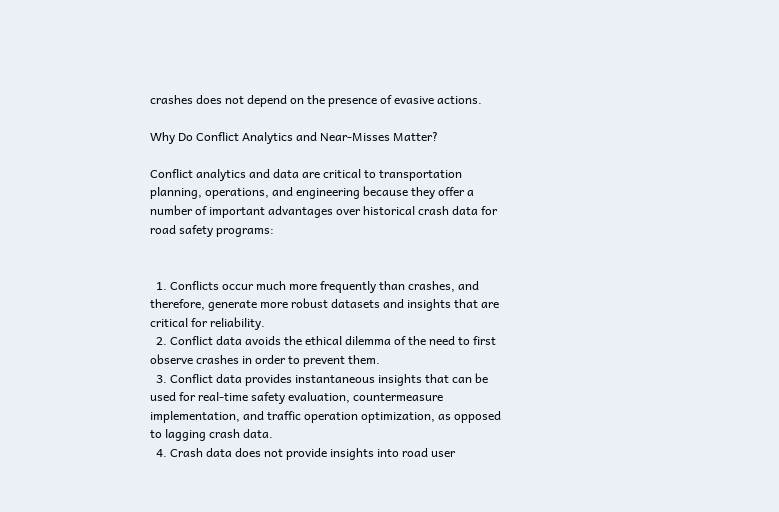crashes does not depend on the presence of evasive actions.

Why Do Conflict Analytics and Near-Misses Matter?

Conflict analytics and data are critical to transportation planning, operations, and engineering because they offer a number of important advantages over historical crash data for road safety programs:


  1. Conflicts occur much more frequently than crashes, and therefore, generate more robust datasets and insights that are critical for reliability.
  2. Conflict data avoids the ethical dilemma of the need to first observe crashes in order to prevent them.
  3. Conflict data provides instantaneous insights that can be used for real-time safety evaluation, countermeasure implementation, and traffic operation optimization, as opposed to lagging crash data.
  4. Crash data does not provide insights into road user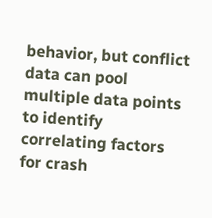behavior, but conflict data can pool multiple data points to identify correlating factors for crash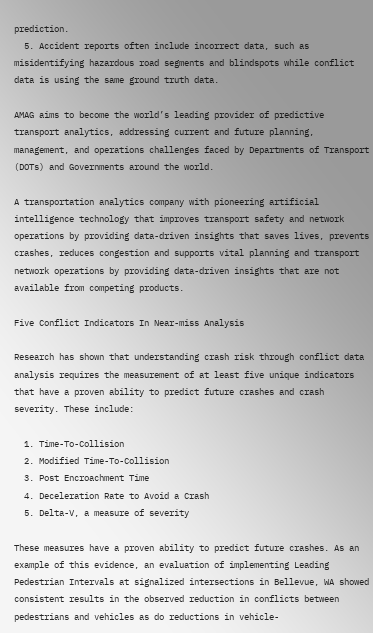prediction.
  5. Accident reports often include incorrect data, such as misidentifying hazardous road segments and blindspots while conflict data is using the same ground truth data.

AMAG aims to become the world’s leading provider of predictive transport analytics, addressing current and future planning, management, and operations challenges faced by Departments of Transport (DOTs) and Governments around the world.

A transportation analytics company with pioneering artificial intelligence technology that improves transport safety and network operations by providing data-driven insights that saves lives, prevents crashes, reduces congestion and supports vital planning and transport network operations by providing data-driven insights that are not available from competing products.

Five Conflict Indicators In Near-miss Analysis

Research has shown that understanding crash risk through conflict data analysis requires the measurement of at least five unique indicators that have a proven ability to predict future crashes and crash severity. These include:

  1. Time-To-Collision
  2. Modified Time-To-Collision
  3. Post Encroachment Time
  4. Deceleration Rate to Avoid a Crash
  5. Delta-V, a measure of severity

These measures have a proven ability to predict future crashes. As an example of this evidence, an evaluation of implementing Leading Pedestrian Intervals at signalized intersections in Bellevue, WA showed consistent results in the observed reduction in conflicts between pedestrians and vehicles as do reductions in vehicle-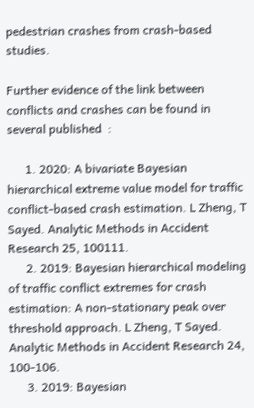pedestrian crashes from crash-based studies.

Further evidence of the link between conflicts and crashes can be found in several published  :

      1. 2020: A bivariate Bayesian hierarchical extreme value model for traffic conflict-based crash estimation. L Zheng, T Sayed. Analytic Methods in Accident Research 25, 100111.
      2. 2019: Bayesian hierarchical modeling of traffic conflict extremes for crash estimation: A non-stationary peak over threshold approach. L Zheng, T Sayed. Analytic Methods in Accident Research 24, 100-106.
      3. 2019: Bayesian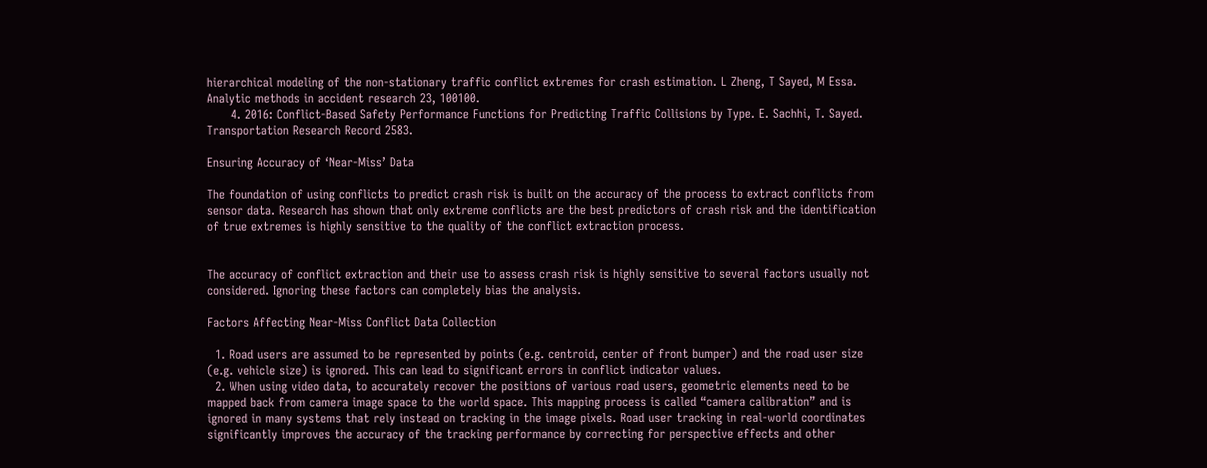hierarchical modeling of the non-stationary traffic conflict extremes for crash estimation. L Zheng, T Sayed, M Essa. Analytic methods in accident research 23, 100100.
      4. 2016: Conflict-Based Safety Performance Functions for Predicting Traffic Collisions by Type. E. Sachhi, T. Sayed. Transportation Research Record 2583.

Ensuring Accuracy of ‘Near-Miss’ Data

The foundation of using conflicts to predict crash risk is built on the accuracy of the process to extract conflicts from sensor data. Research has shown that only extreme conflicts are the best predictors of crash risk and the identification of true extremes is highly sensitive to the quality of the conflict extraction process.


The accuracy of conflict extraction and their use to assess crash risk is highly sensitive to several factors usually not considered. Ignoring these factors can completely bias the analysis.

Factors Affecting Near-Miss Conflict Data Collection

  1. Road users are assumed to be represented by points (e.g. centroid, center of front bumper) and the road user size (e.g. vehicle size) is ignored. This can lead to significant errors in conflict indicator values.
  2. When using video data, to accurately recover the positions of various road users, geometric elements need to be mapped back from camera image space to the world space. This mapping process is called “camera calibration” and is ignored in many systems that rely instead on tracking in the image pixels. Road user tracking in real-world coordinates significantly improves the accuracy of the tracking performance by correcting for perspective effects and other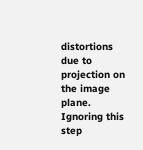distortions due to projection on the image plane. Ignoring this step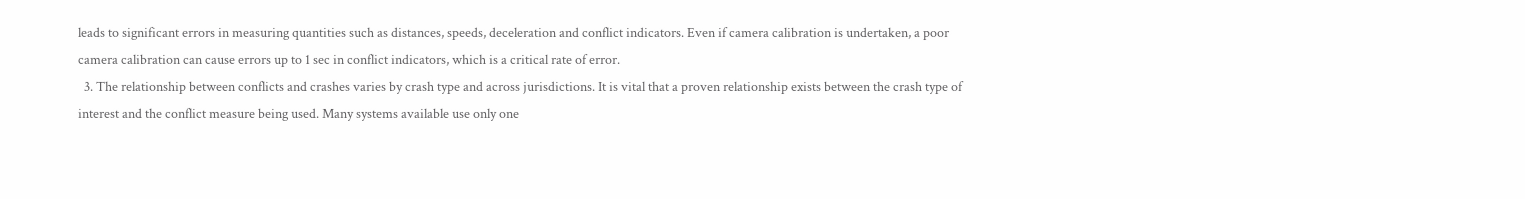leads to significant errors in measuring quantities such as distances, speeds, deceleration and conflict indicators. Even if camera calibration is undertaken, a poor camera calibration can cause errors up to 1 sec in conflict indicators, which is a critical rate of error.
  3. The relationship between conflicts and crashes varies by crash type and across jurisdictions. It is vital that a proven relationship exists between the crash type of interest and the conflict measure being used. Many systems available use only one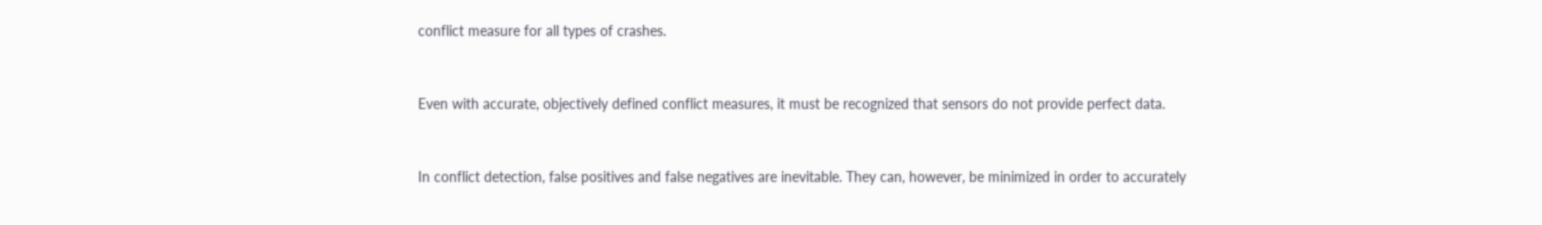conflict measure for all types of crashes.


Even with accurate, objectively defined conflict measures, it must be recognized that sensors do not provide perfect data.


In conflict detection, false positives and false negatives are inevitable. They can, however, be minimized in order to accurately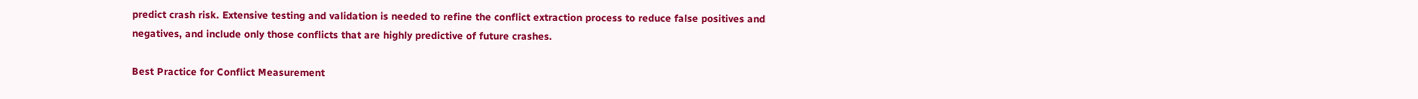predict crash risk. Extensive testing and validation is needed to refine the conflict extraction process to reduce false positives and negatives, and include only those conflicts that are highly predictive of future crashes.

Best Practice for Conflict Measurement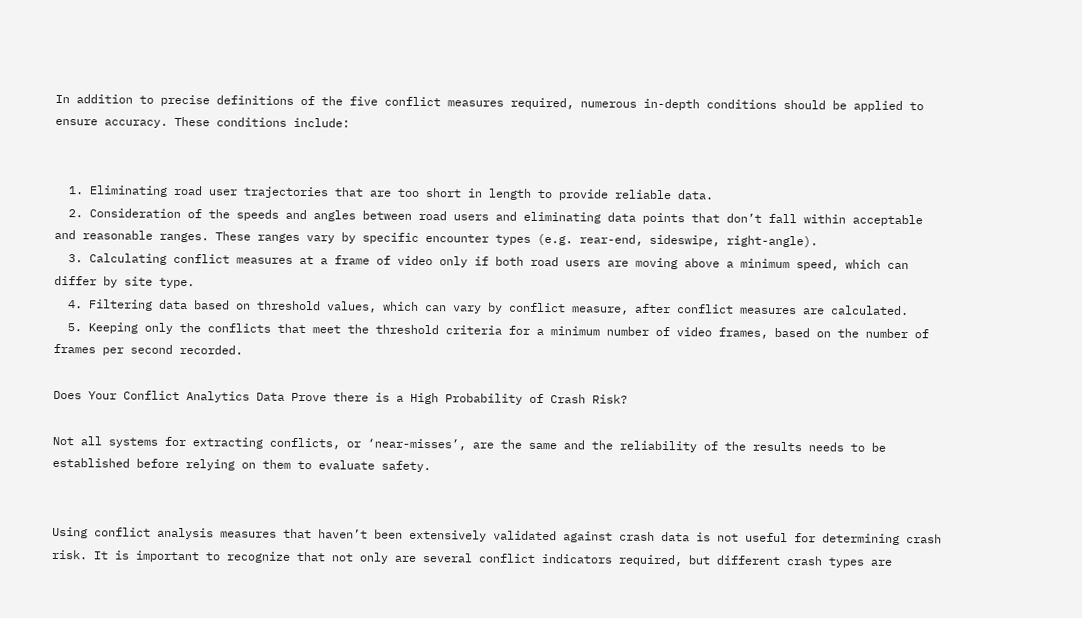In addition to precise definitions of the five conflict measures required, numerous in-depth conditions should be applied to ensure accuracy. These conditions include:


  1. Eliminating road user trajectories that are too short in length to provide reliable data.
  2. Consideration of the speeds and angles between road users and eliminating data points that don’t fall within acceptable and reasonable ranges. These ranges vary by specific encounter types (e.g. rear-end, sideswipe, right-angle).
  3. Calculating conflict measures at a frame of video only if both road users are moving above a minimum speed, which can differ by site type.
  4. Filtering data based on threshold values, which can vary by conflict measure, after conflict measures are calculated.
  5. Keeping only the conflicts that meet the threshold criteria for a minimum number of video frames, based on the number of frames per second recorded.

Does Your Conflict Analytics Data Prove there is a High Probability of Crash Risk?

Not all systems for extracting conflicts, or ‘near-misses’, are the same and the reliability of the results needs to be established before relying on them to evaluate safety.


Using conflict analysis measures that haven’t been extensively validated against crash data is not useful for determining crash risk. It is important to recognize that not only are several conflict indicators required, but different crash types are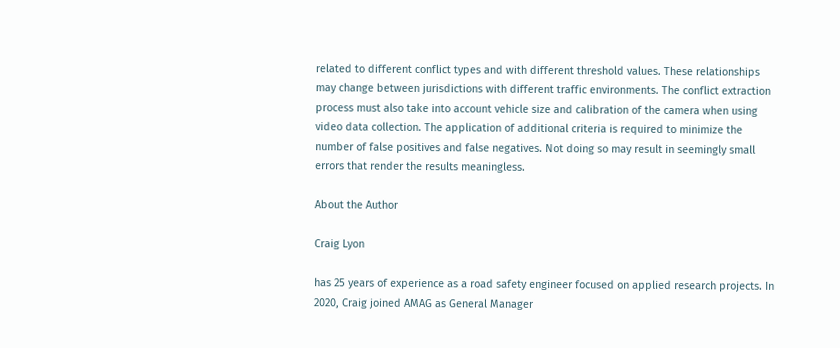related to different conflict types and with different threshold values. These relationships may change between jurisdictions with different traffic environments. The conflict extraction process must also take into account vehicle size and calibration of the camera when using video data collection. The application of additional criteria is required to minimize the number of false positives and false negatives. Not doing so may result in seemingly small errors that render the results meaningless.

About the Author

Craig Lyon

has 25 years of experience as a road safety engineer focused on applied research projects. In 2020, Craig joined AMAG as General Manager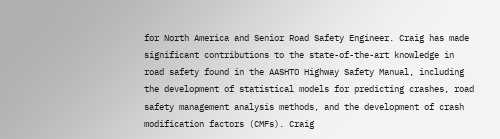for North America and Senior Road Safety Engineer. Craig has made significant contributions to the state-of-the-art knowledge in road safety found in the AASHTO Highway Safety Manual, including the development of statistical models for predicting crashes, road safety management analysis methods, and the development of crash modification factors (CMFs). Craig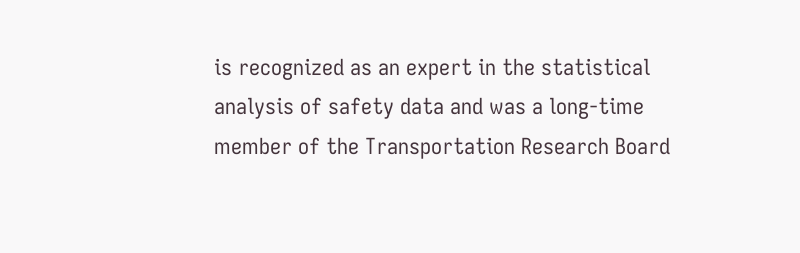is recognized as an expert in the statistical analysis of safety data and was a long-time member of the Transportation Research Board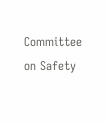Committee on Safety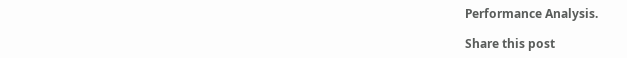Performance Analysis.

Share this post